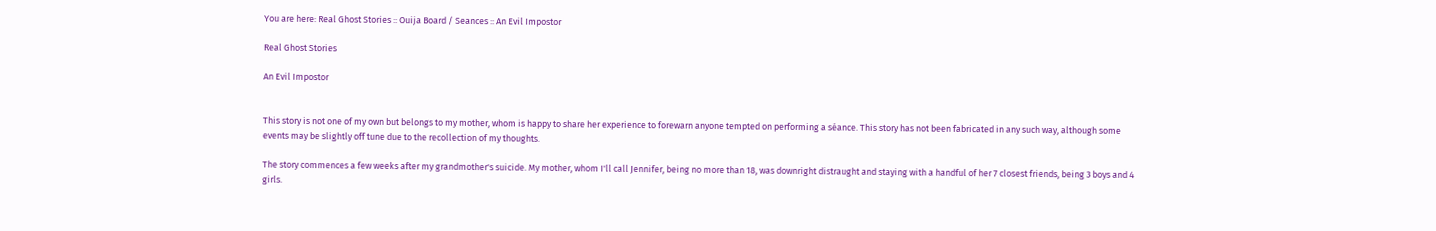You are here: Real Ghost Stories :: Ouija Board / Seances :: An Evil Impostor

Real Ghost Stories

An Evil Impostor


This story is not one of my own but belongs to my mother, whom is happy to share her experience to forewarn anyone tempted on performing a séance. This story has not been fabricated in any such way, although some events may be slightly off tune due to the recollection of my thoughts.

The story commences a few weeks after my grandmother's suicide. My mother, whom I'll call Jennifer, being no more than 18, was downright distraught and staying with a handful of her 7 closest friends, being 3 boys and 4 girls.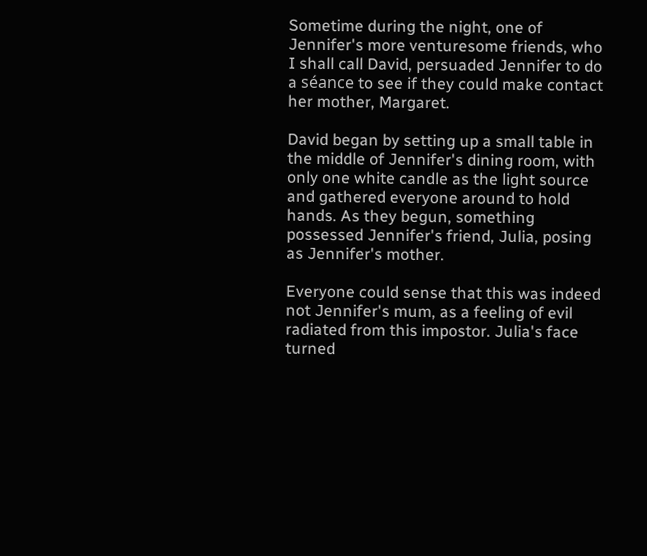Sometime during the night, one of Jennifer's more venturesome friends, who I shall call David, persuaded Jennifer to do a séance to see if they could make contact her mother, Margaret.

David began by setting up a small table in the middle of Jennifer's dining room, with only one white candle as the light source and gathered everyone around to hold hands. As they begun, something possessed Jennifer's friend, Julia, posing as Jennifer's mother.

Everyone could sense that this was indeed not Jennifer's mum, as a feeling of evil radiated from this impostor. Julia's face turned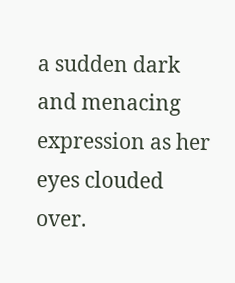a sudden dark and menacing expression as her eyes clouded over.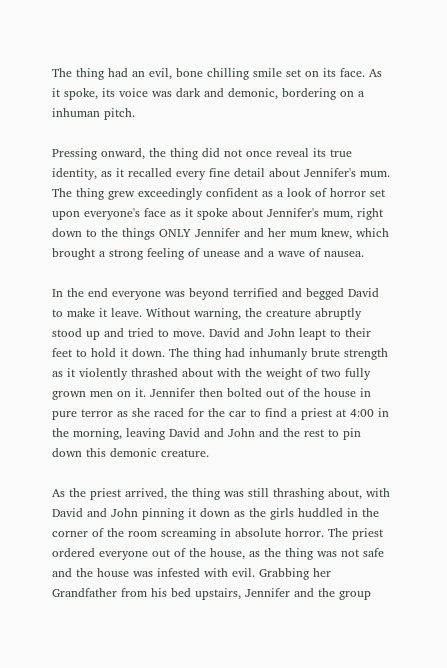The thing had an evil, bone chilling smile set on its face. As it spoke, its voice was dark and demonic, bordering on a inhuman pitch.

Pressing onward, the thing did not once reveal its true identity, as it recalled every fine detail about Jennifer's mum. The thing grew exceedingly confident as a look of horror set upon everyone's face as it spoke about Jennifer's mum, right down to the things ONLY Jennifer and her mum knew, which brought a strong feeling of unease and a wave of nausea.

In the end everyone was beyond terrified and begged David to make it leave. Without warning, the creature abruptly stood up and tried to move. David and John leapt to their feet to hold it down. The thing had inhumanly brute strength as it violently thrashed about with the weight of two fully grown men on it. Jennifer then bolted out of the house in pure terror as she raced for the car to find a priest at 4:00 in the morning, leaving David and John and the rest to pin down this demonic creature.

As the priest arrived, the thing was still thrashing about, with David and John pinning it down as the girls huddled in the corner of the room screaming in absolute horror. The priest ordered everyone out of the house, as the thing was not safe and the house was infested with evil. Grabbing her Grandfather from his bed upstairs, Jennifer and the group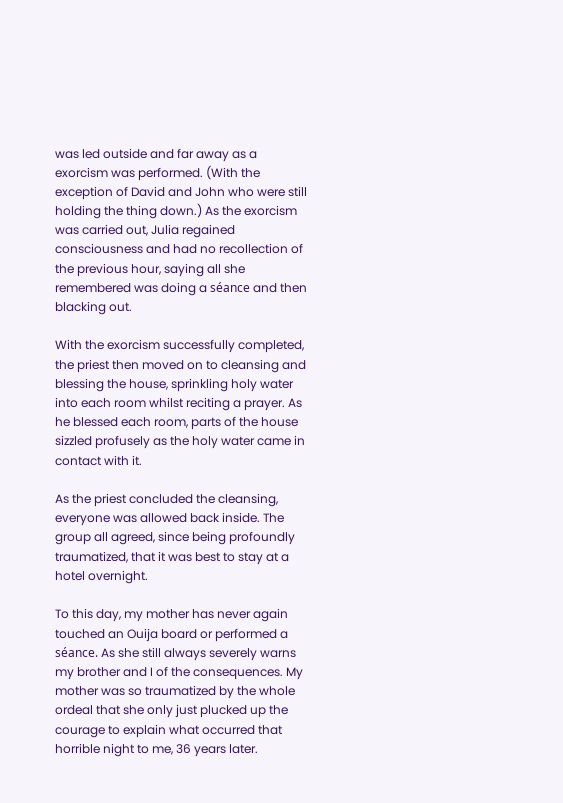was led outside and far away as a exorcism was performed. (With the exception of David and John who were still holding the thing down.) As the exorcism was carried out, Julia regained consciousness and had no recollection of the previous hour, saying all she remembered was doing a séance and then blacking out.

With the exorcism successfully completed, the priest then moved on to cleansing and blessing the house, sprinkling holy water into each room whilst reciting a prayer. As he blessed each room, parts of the house sizzled profusely as the holy water came in contact with it.

As the priest concluded the cleansing, everyone was allowed back inside. The group all agreed, since being profoundly traumatized, that it was best to stay at a hotel overnight.

To this day, my mother has never again touched an Ouija board or performed a séance. As she still always severely warns my brother and I of the consequences. My mother was so traumatized by the whole ordeal that she only just plucked up the courage to explain what occurred that horrible night to me, 36 years later.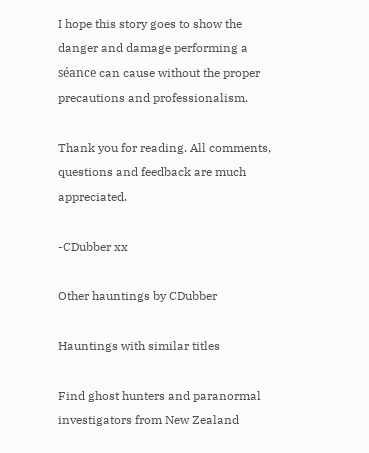I hope this story goes to show the danger and damage performing a séance can cause without the proper precautions and professionalism.

Thank you for reading. All comments, questions and feedback are much appreciated.

-CDubber xx

Other hauntings by CDubber

Hauntings with similar titles

Find ghost hunters and paranormal investigators from New Zealand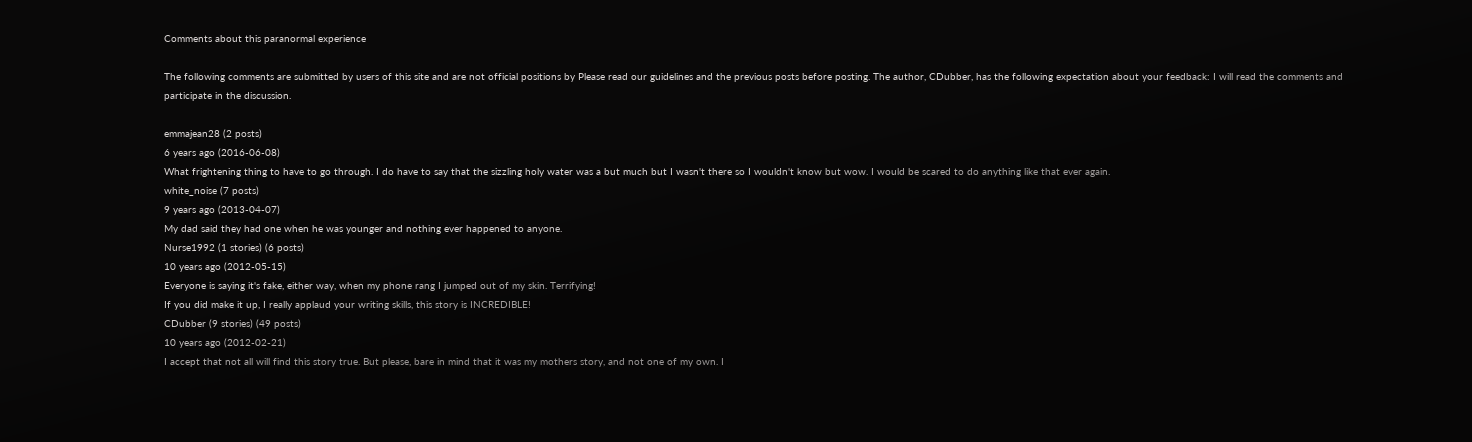Comments about this paranormal experience

The following comments are submitted by users of this site and are not official positions by Please read our guidelines and the previous posts before posting. The author, CDubber, has the following expectation about your feedback: I will read the comments and participate in the discussion.

emmajean28 (2 posts)
6 years ago (2016-06-08)
What frightening thing to have to go through. I do have to say that the sizzling holy water was a but much but I wasn't there so I wouldn't know but wow. I would be scared to do anything like that ever again.
white_noise (7 posts)
9 years ago (2013-04-07)
My dad said they had one when he was younger and nothing ever happened to anyone.
Nurse1992 (1 stories) (6 posts)
10 years ago (2012-05-15)
Everyone is saying it's fake, either way, when my phone rang I jumped out of my skin. Terrifying!
If you did make it up, I really applaud your writing skills, this story is INCREDIBLE!
CDubber (9 stories) (49 posts)
10 years ago (2012-02-21)
I accept that not all will find this story true. But please, bare in mind that it was my mothers story, and not one of my own. I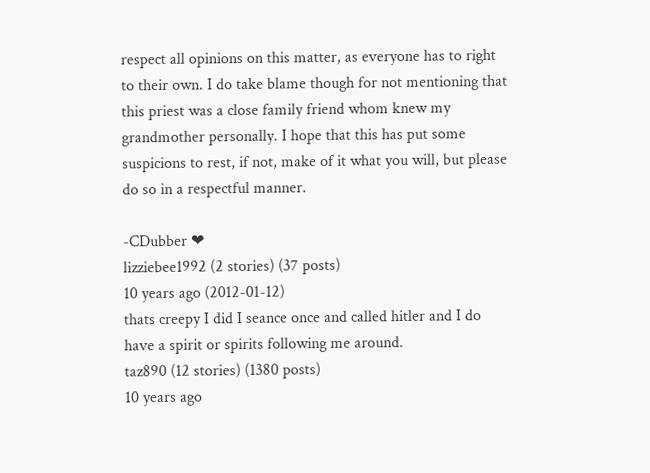respect all opinions on this matter, as everyone has to right to their own. I do take blame though for not mentioning that this priest was a close family friend whom knew my grandmother personally. I hope that this has put some suspicions to rest, if not, make of it what you will, but please do so in a respectful manner.

-CDubber ❤
lizziebee1992 (2 stories) (37 posts)
10 years ago (2012-01-12)
thats creepy I did I seance once and called hitler and I do have a spirit or spirits following me around.
taz890 (12 stories) (1380 posts)
10 years ago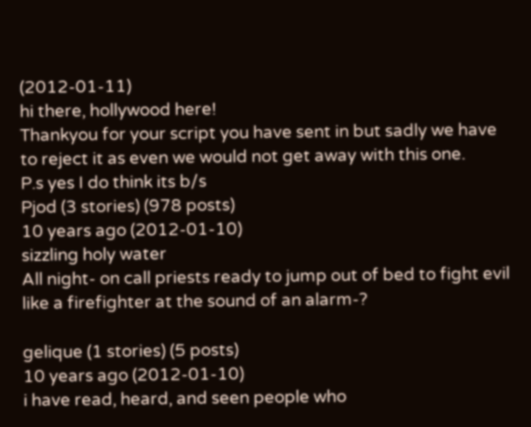(2012-01-11)
hi there, hollywood here!
Thankyou for your script you have sent in but sadly we have to reject it as even we would not get away with this one.
P.s yes I do think its b/s
Pjod (3 stories) (978 posts)
10 years ago (2012-01-10)
sizzling holy water
All night- on call priests ready to jump out of bed to fight evil like a firefighter at the sound of an alarm-?

gelique (1 stories) (5 posts)
10 years ago (2012-01-10)
i have read, heard, and seen people who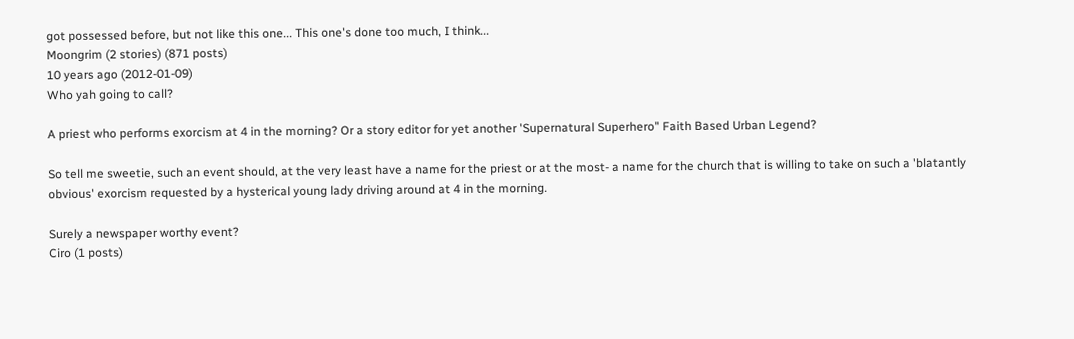got possessed before, but not like this one... This one's done too much, I think...
Moongrim (2 stories) (871 posts)
10 years ago (2012-01-09)
Who yah going to call?

A priest who performs exorcism at 4 in the morning? Or a story editor for yet another 'Supernatural Superhero" Faith Based Urban Legend?

So tell me sweetie, such an event should, at the very least have a name for the priest or at the most- a name for the church that is willing to take on such a 'blatantly obvious' exorcism requested by a hysterical young lady driving around at 4 in the morning.

Surely a newspaper worthy event?
Ciro (1 posts)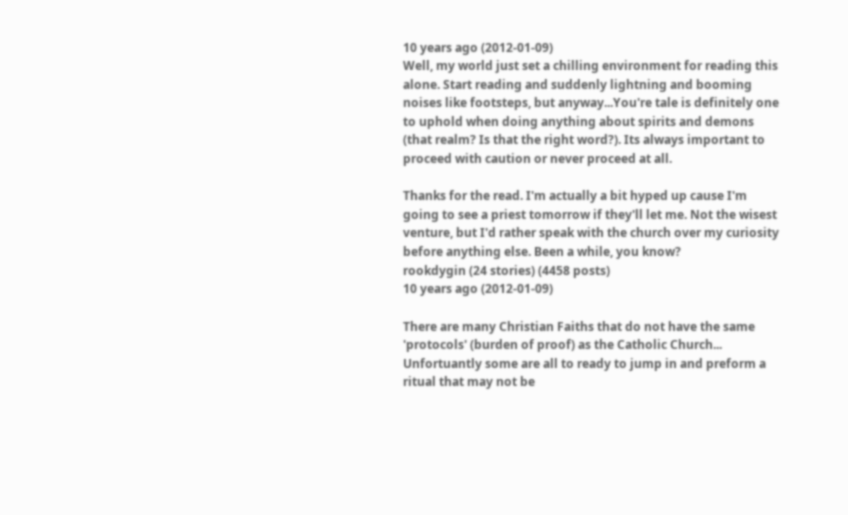10 years ago (2012-01-09)
Well, my world just set a chilling environment for reading this alone. Start reading and suddenly lightning and booming noises like footsteps, but anyway...You're tale is definitely one to uphold when doing anything about spirits and demons (that realm? Is that the right word?). Its always important to proceed with caution or never proceed at all.

Thanks for the read. I'm actually a bit hyped up cause I'm going to see a priest tomorrow if they'll let me. Not the wisest venture, but I'd rather speak with the church over my curiosity before anything else. Been a while, you know?
rookdygin (24 stories) (4458 posts)
10 years ago (2012-01-09)

There are many Christian Faiths that do not have the same 'protocols' (burden of proof) as the Catholic Church... Unfortuantly some are all to ready to jump in and preform a ritual that may not be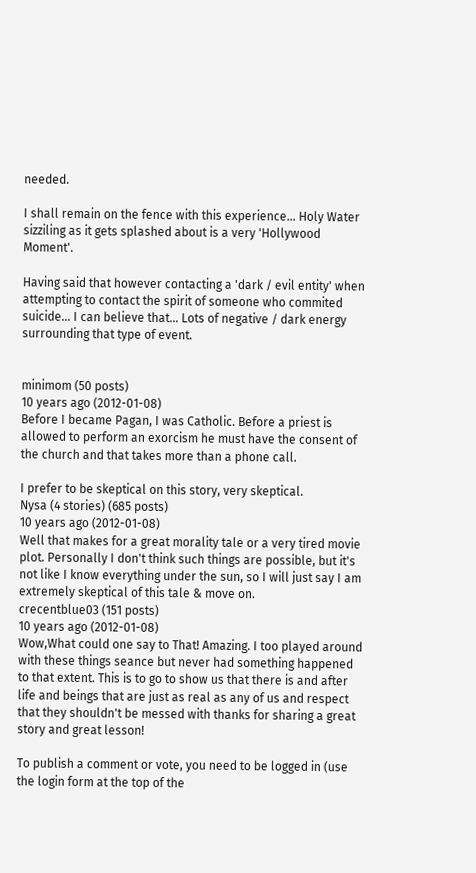needed.

I shall remain on the fence with this experience... Holy Water sizziling as it gets splashed about is a very 'Hollywood Moment'.

Having said that however contacting a 'dark / evil entity' when attempting to contact the spirit of someone who commited suicide... I can believe that... Lots of negative / dark energy surrounding that type of event.


minimom (50 posts)
10 years ago (2012-01-08)
Before I became Pagan, I was Catholic. Before a priest is allowed to perform an exorcism he must have the consent of the church and that takes more than a phone call.

I prefer to be skeptical on this story, very skeptical.
Nysa (4 stories) (685 posts)
10 years ago (2012-01-08)
Well that makes for a great morality tale or a very tired movie plot. Personally I don't think such things are possible, but it's not like I know everything under the sun, so I will just say I am extremely skeptical of this tale & move on.
crecentblue03 (151 posts)
10 years ago (2012-01-08)
Wow,What could one say to That! Amazing. I too played around with these things seance but never had something happened to that extent. This is to go to show us that there is and after life and beings that are just as real as any of us and respect that they shouldn't be messed with thanks for sharing a great story and great lesson!

To publish a comment or vote, you need to be logged in (use the login form at the top of the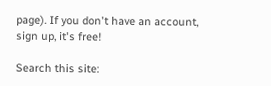page). If you don't have an account, sign up, it's free!

Search this site: